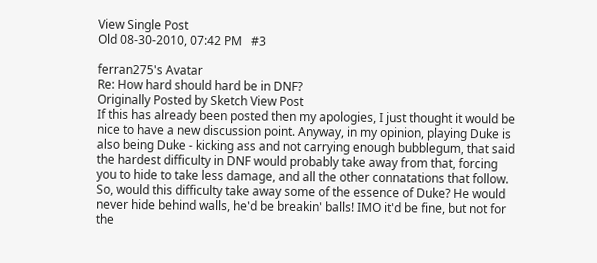View Single Post
Old 08-30-2010, 07:42 PM   #3

ferran275's Avatar
Re: How hard should hard be in DNF?
Originally Posted by Sketch View Post
If this has already been posted then my apologies, I just thought it would be nice to have a new discussion point. Anyway, in my opinion, playing Duke is also being Duke - kicking ass and not carrying enough bubblegum, that said the hardest difficulty in DNF would probably take away from that, forcing you to hide to take less damage, and all the other connatations that follow. So, would this difficulty take away some of the essence of Duke? He would never hide behind walls, he'd be breakin' balls! IMO it'd be fine, but not for the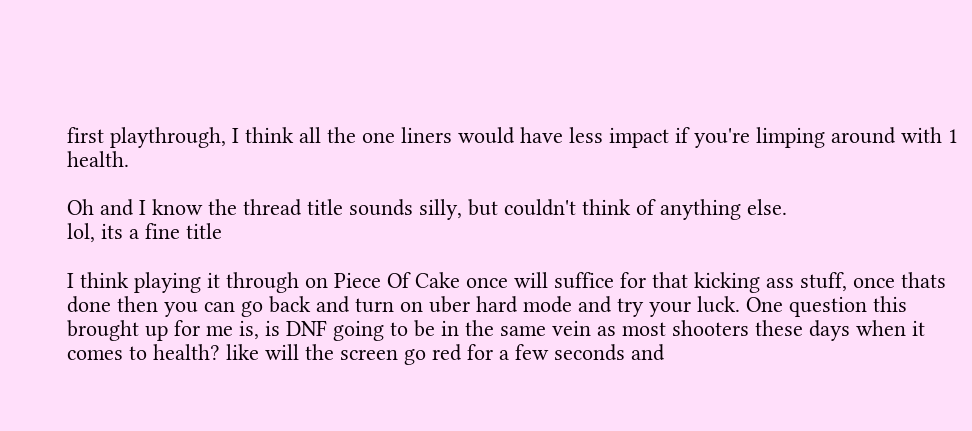first playthrough, I think all the one liners would have less impact if you're limping around with 1 health.

Oh and I know the thread title sounds silly, but couldn't think of anything else.
lol, its a fine title

I think playing it through on Piece Of Cake once will suffice for that kicking ass stuff, once thats done then you can go back and turn on uber hard mode and try your luck. One question this brought up for me is, is DNF going to be in the same vein as most shooters these days when it comes to health? like will the screen go red for a few seconds and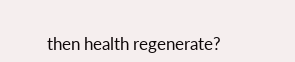then health regenerate?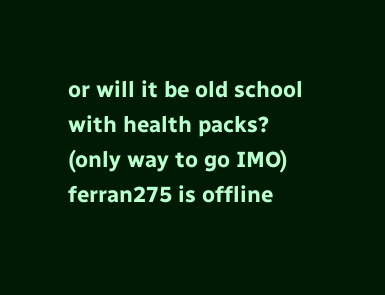or will it be old school with health packs? (only way to go IMO)
ferran275 is offline